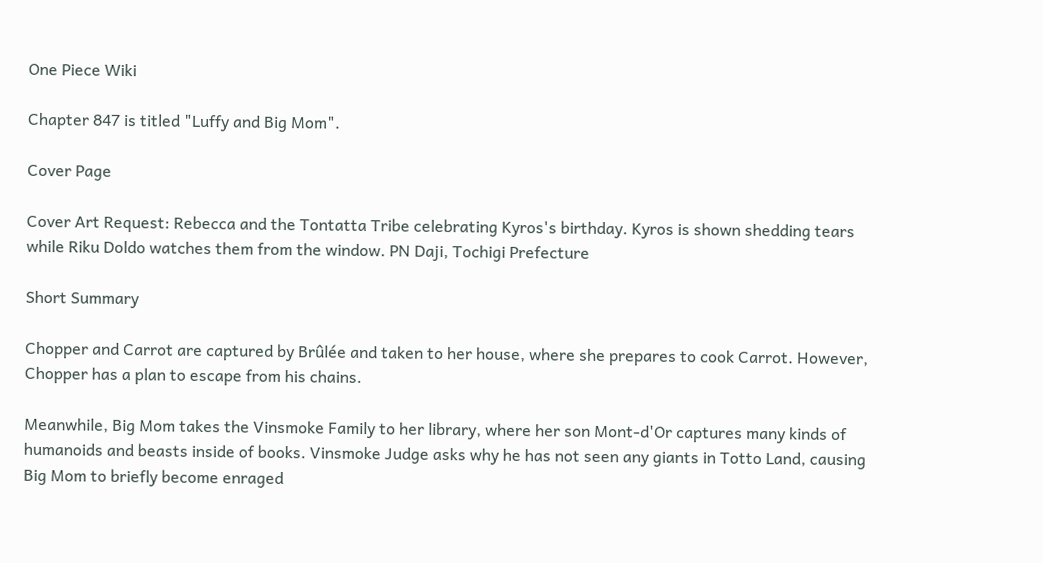One Piece Wiki

Chapter 847 is titled "Luffy and Big Mom".

Cover Page

Cover Art Request: Rebecca and the Tontatta Tribe celebrating Kyros's birthday. Kyros is shown shedding tears while Riku Doldo watches them from the window. PN Daji, Tochigi Prefecture

Short Summary

Chopper and Carrot are captured by Brûlée and taken to her house, where she prepares to cook Carrot. However, Chopper has a plan to escape from his chains.

Meanwhile, Big Mom takes the Vinsmoke Family to her library, where her son Mont-d'Or captures many kinds of humanoids and beasts inside of books. Vinsmoke Judge asks why he has not seen any giants in Totto Land, causing Big Mom to briefly become enraged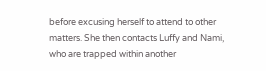before excusing herself to attend to other matters. She then contacts Luffy and Nami, who are trapped within another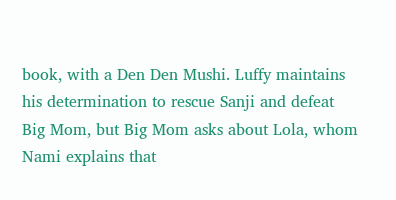book, with a Den Den Mushi. Luffy maintains his determination to rescue Sanji and defeat Big Mom, but Big Mom asks about Lola, whom Nami explains that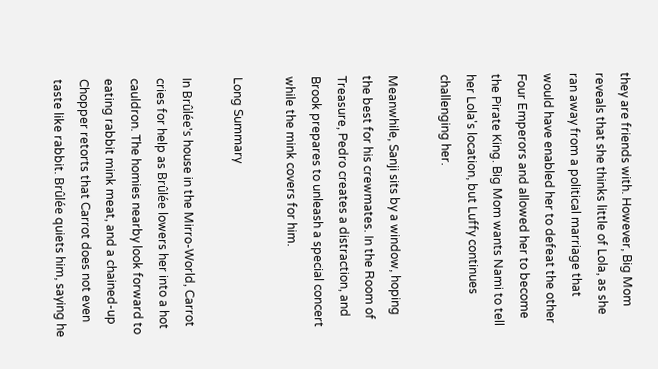they are friends with. However, Big Mom reveals that she thinks little of Lola, as she ran away from a political marriage that would have enabled her to defeat the other Four Emperors and allowed her to become the Pirate King. Big Mom wants Nami to tell her Lola's location, but Luffy continues challenging her.

Meanwhile, Sanji sits by a window, hoping the best for his crewmates. In the Room of Treasure, Pedro creates a distraction, and Brook prepares to unleash a special concert while the mink covers for him.

Long Summary

In Brûlée's house in the Mirro-World, Carrot cries for help as Brûlée lowers her into a hot cauldron. The homies nearby look forward to eating rabbit mink meat, and a chained-up Chopper retorts that Carrot does not even taste like rabbit. Brûlée quiets him, saying he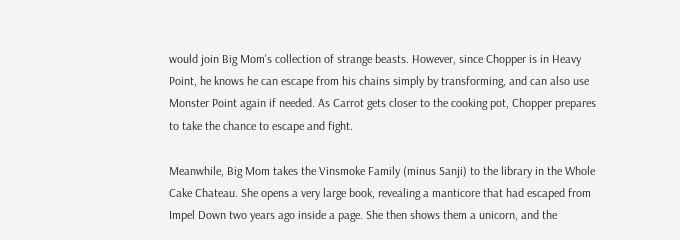would join Big Mom's collection of strange beasts. However, since Chopper is in Heavy Point, he knows he can escape from his chains simply by transforming, and can also use Monster Point again if needed. As Carrot gets closer to the cooking pot, Chopper prepares to take the chance to escape and fight.

Meanwhile, Big Mom takes the Vinsmoke Family (minus Sanji) to the library in the Whole Cake Chateau. She opens a very large book, revealing a manticore that had escaped from Impel Down two years ago inside a page. She then shows them a unicorn, and the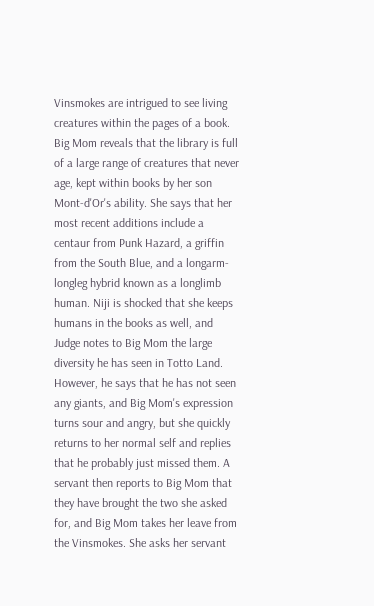Vinsmokes are intrigued to see living creatures within the pages of a book. Big Mom reveals that the library is full of a large range of creatures that never age, kept within books by her son Mont-d'Or's ability. She says that her most recent additions include a centaur from Punk Hazard, a griffin from the South Blue, and a longarm-longleg hybrid known as a longlimb human. Niji is shocked that she keeps humans in the books as well, and Judge notes to Big Mom the large diversity he has seen in Totto Land. However, he says that he has not seen any giants, and Big Mom's expression turns sour and angry, but she quickly returns to her normal self and replies that he probably just missed them. A servant then reports to Big Mom that they have brought the two she asked for, and Big Mom takes her leave from the Vinsmokes. She asks her servant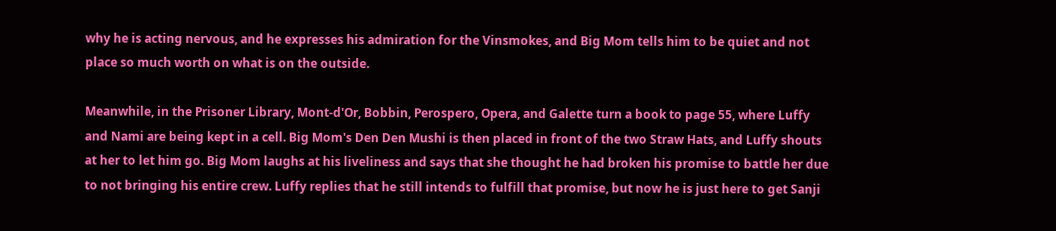why he is acting nervous, and he expresses his admiration for the Vinsmokes, and Big Mom tells him to be quiet and not place so much worth on what is on the outside.

Meanwhile, in the Prisoner Library, Mont-d'Or, Bobbin, Perospero, Opera, and Galette turn a book to page 55, where Luffy and Nami are being kept in a cell. Big Mom's Den Den Mushi is then placed in front of the two Straw Hats, and Luffy shouts at her to let him go. Big Mom laughs at his liveliness and says that she thought he had broken his promise to battle her due to not bringing his entire crew. Luffy replies that he still intends to fulfill that promise, but now he is just here to get Sanji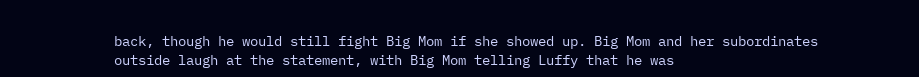back, though he would still fight Big Mom if she showed up. Big Mom and her subordinates outside laugh at the statement, with Big Mom telling Luffy that he was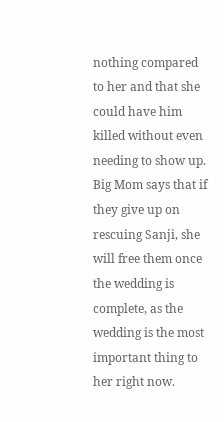nothing compared to her and that she could have him killed without even needing to show up. Big Mom says that if they give up on rescuing Sanji, she will free them once the wedding is complete, as the wedding is the most important thing to her right now.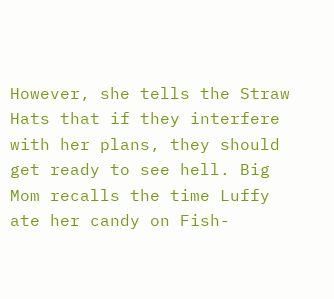However, she tells the Straw Hats that if they interfere with her plans, they should get ready to see hell. Big Mom recalls the time Luffy ate her candy on Fish-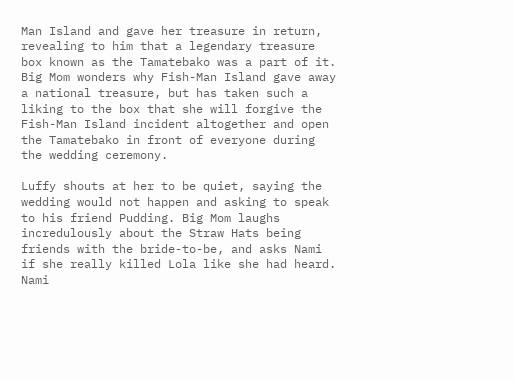Man Island and gave her treasure in return, revealing to him that a legendary treasure box known as the Tamatebako was a part of it. Big Mom wonders why Fish-Man Island gave away a national treasure, but has taken such a liking to the box that she will forgive the Fish-Man Island incident altogether and open the Tamatebako in front of everyone during the wedding ceremony.

Luffy shouts at her to be quiet, saying the wedding would not happen and asking to speak to his friend Pudding. Big Mom laughs incredulously about the Straw Hats being friends with the bride-to-be, and asks Nami if she really killed Lola like she had heard. Nami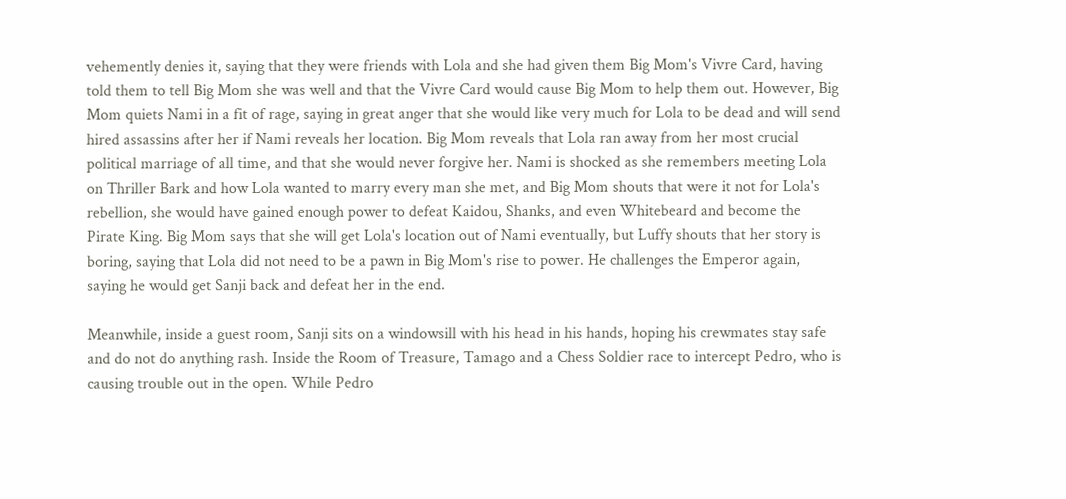vehemently denies it, saying that they were friends with Lola and she had given them Big Mom's Vivre Card, having told them to tell Big Mom she was well and that the Vivre Card would cause Big Mom to help them out. However, Big Mom quiets Nami in a fit of rage, saying in great anger that she would like very much for Lola to be dead and will send hired assassins after her if Nami reveals her location. Big Mom reveals that Lola ran away from her most crucial political marriage of all time, and that she would never forgive her. Nami is shocked as she remembers meeting Lola on Thriller Bark and how Lola wanted to marry every man she met, and Big Mom shouts that were it not for Lola's rebellion, she would have gained enough power to defeat Kaidou, Shanks, and even Whitebeard and become the Pirate King. Big Mom says that she will get Lola's location out of Nami eventually, but Luffy shouts that her story is boring, saying that Lola did not need to be a pawn in Big Mom's rise to power. He challenges the Emperor again, saying he would get Sanji back and defeat her in the end.

Meanwhile, inside a guest room, Sanji sits on a windowsill with his head in his hands, hoping his crewmates stay safe and do not do anything rash. Inside the Room of Treasure, Tamago and a Chess Soldier race to intercept Pedro, who is causing trouble out in the open. While Pedro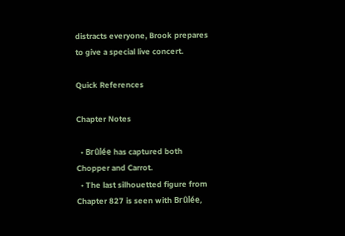distracts everyone, Brook prepares to give a special live concert.

Quick References

Chapter Notes

  • Brûlée has captured both Chopper and Carrot.
  • The last silhouetted figure from Chapter 827 is seen with Brûlée,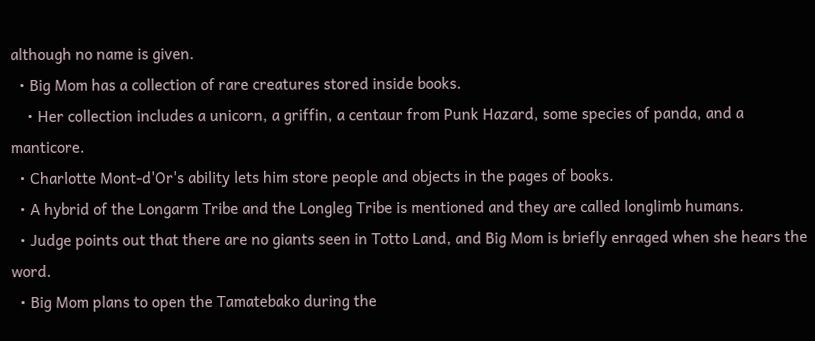although no name is given.
  • Big Mom has a collection of rare creatures stored inside books.
    • Her collection includes a unicorn, a griffin, a centaur from Punk Hazard, some species of panda, and a manticore.
  • Charlotte Mont-d'Or's ability lets him store people and objects in the pages of books.
  • A hybrid of the Longarm Tribe and the Longleg Tribe is mentioned and they are called longlimb humans.
  • Judge points out that there are no giants seen in Totto Land, and Big Mom is briefly enraged when she hears the word.
  • Big Mom plans to open the Tamatebako during the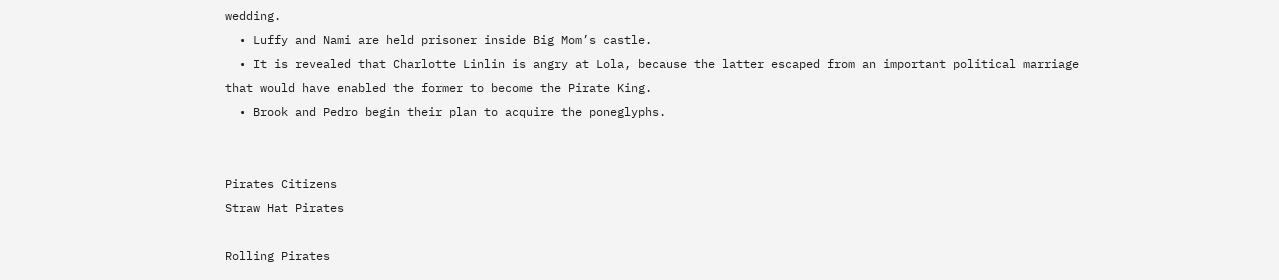wedding.
  • Luffy and Nami are held prisoner inside Big Mom’s castle.
  • It is revealed that Charlotte Linlin is angry at Lola, because the latter escaped from an important political marriage that would have enabled the former to become the Pirate King.
  • Brook and Pedro begin their plan to acquire the poneglyphs.


Pirates Citizens
Straw Hat Pirates

Rolling Pirates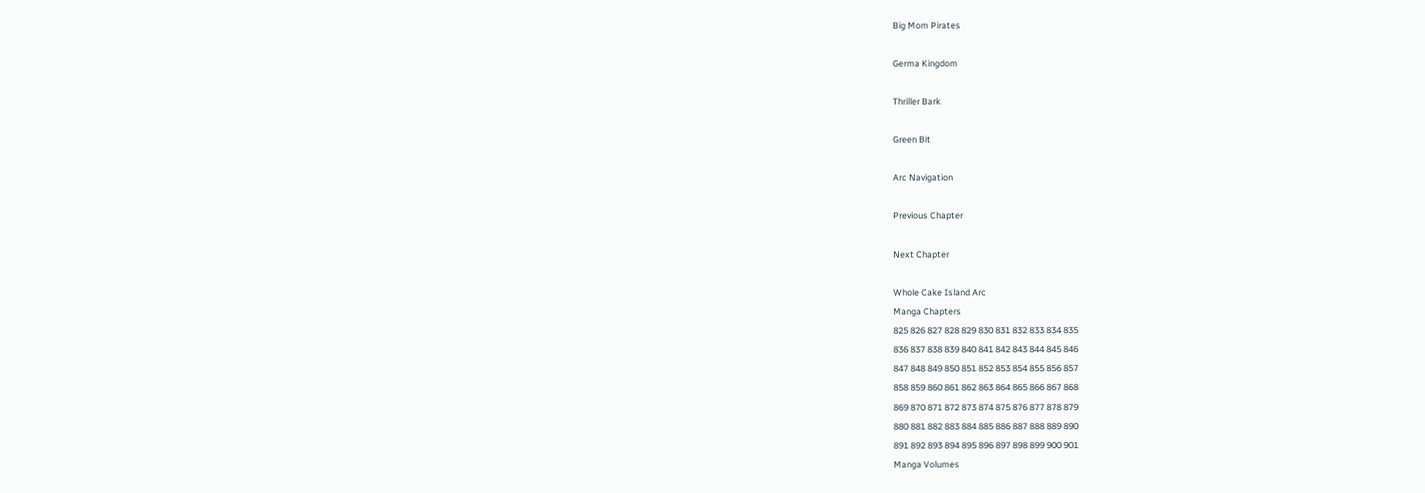Big Mom Pirates

Germa Kingdom

Thriller Bark

Green Bit

Arc Navigation

Previous Chapter

Next Chapter

Whole Cake Island Arc
Manga Chapters
825 826 827 828 829 830 831 832 833 834 835
836 837 838 839 840 841 842 843 844 845 846
847 848 849 850 851 852 853 854 855 856 857
858 859 860 861 862 863 864 865 866 867 868
869 870 871 872 873 874 875 876 877 878 879
880 881 882 883 884 885 886 887 888 889 890
891 892 893 894 895 896 897 898 899 900 901
Manga Volumes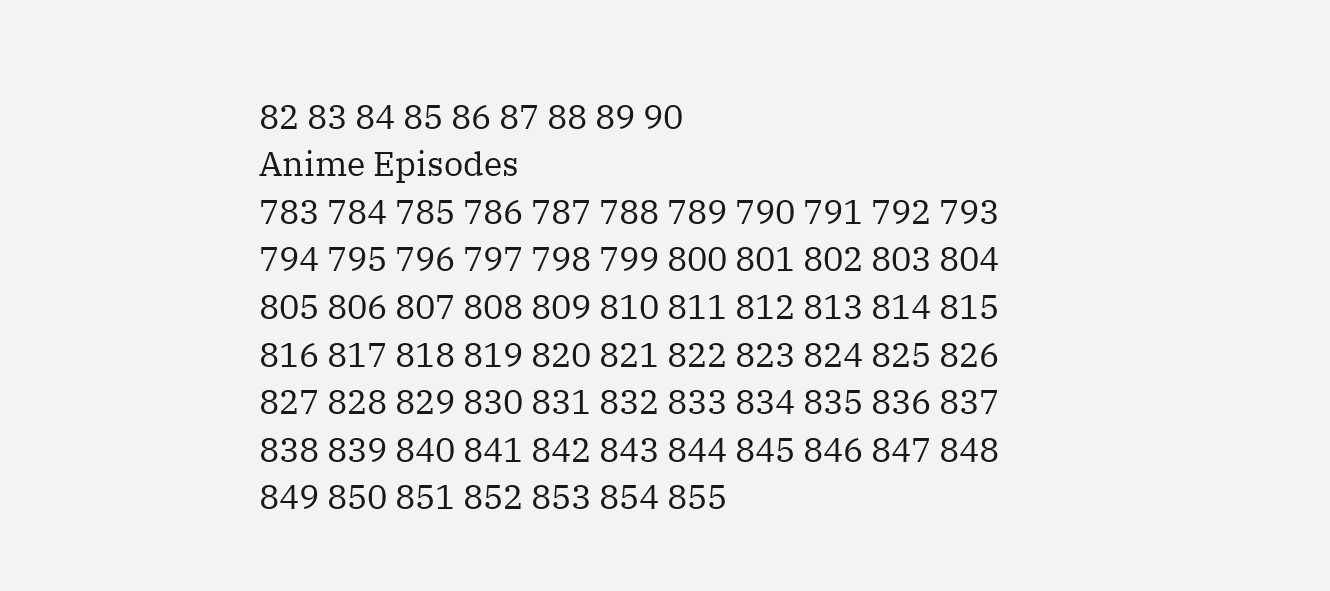82 83 84 85 86 87 88 89 90
Anime Episodes
783 784 785 786 787 788 789 790 791 792 793
794 795 796 797 798 799 800 801 802 803 804
805 806 807 808 809 810 811 812 813 814 815
816 817 818 819 820 821 822 823 824 825 826
827 828 829 830 831 832 833 834 835 836 837
838 839 840 841 842 843 844 845 846 847 848
849 850 851 852 853 854 855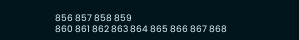856 857 858 859
860 861 862 863 864 865 866 867 868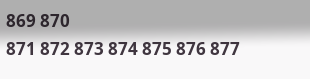869 870
871 872 873 874 875 876 877